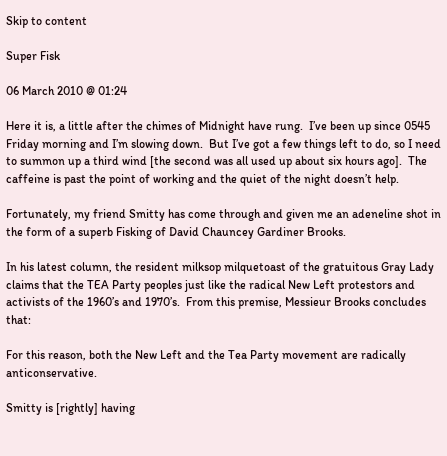Skip to content

Super Fisk

06 March 2010 @ 01:24

Here it is, a little after the chimes of Midnight have rung.  I’ve been up since 0545 Friday morning and I’m slowing down.  But I’ve got a few things left to do, so I need to summon up a third wind [the second was all used up about six hours ago].  The caffeine is past the point of working and the quiet of the night doesn’t help.

Fortunately, my friend Smitty has come through and given me an adeneline shot in the form of a superb Fisking of David Chauncey Gardiner Brooks.

In his latest column, the resident milksop milquetoast of the gratuitous Gray Lady claims that the TEA Party peoples just like the radical New Left protestors and activists of the 1960’s and 1970’s.  From this premise, Messieur Brooks concludes that:

For this reason, both the New Left and the Tea Party movement are radically anticonservative.

Smitty is [rightly] having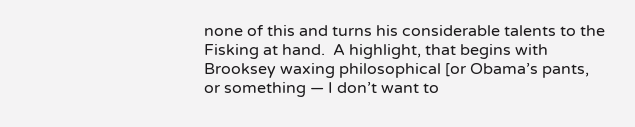none of this and turns his considerable talents to the Fisking at hand.  A highlight, that begins with Brooksey waxing philosophical [or Obama’s pants, or something — I don’t want to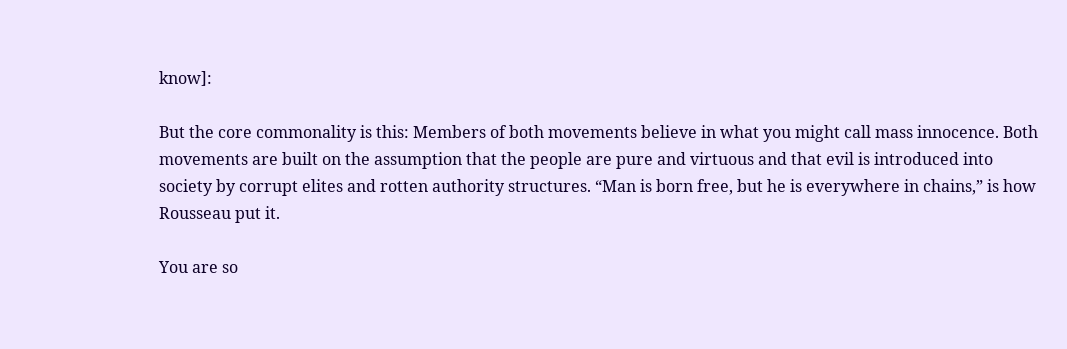know]:

But the core commonality is this: Members of both movements believe in what you might call mass innocence. Both movements are built on the assumption that the people are pure and virtuous and that evil is introduced into society by corrupt elites and rotten authority structures. “Man is born free, but he is everywhere in chains,” is how Rousseau put it.

You are so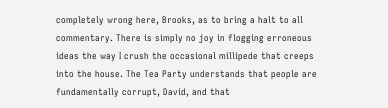completely wrong here, Brooks, as to bring a halt to all commentary. There is simply no joy in flogging erroneous ideas the way I crush the occasional millipede that creeps into the house. The Tea Party understands that people are fundamentally corrupt, David, and that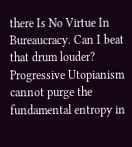there Is No Virtue In Bureaucracy. Can I beat that drum louder? Progressive Utopianism cannot purge the fundamental entropy in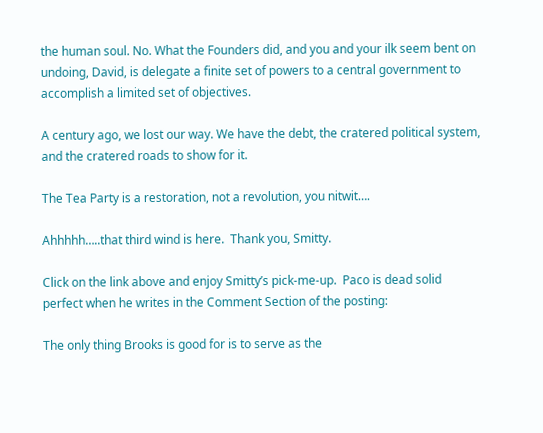the human soul. No. What the Founders did, and you and your ilk seem bent on undoing, David, is delegate a finite set of powers to a central government to accomplish a limited set of objectives.

A century ago, we lost our way. We have the debt, the cratered political system, and the cratered roads to show for it.

The Tea Party is a restoration, not a revolution, you nitwit….

Ahhhhh…..that third wind is here.  Thank you, Smitty.

Click on the link above and enjoy Smitty’s pick-me-up.  Paco is dead solid perfect when he writes in the Comment Section of the posting:

The only thing Brooks is good for is to serve as the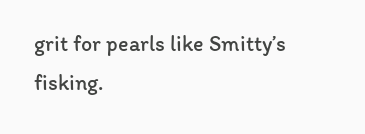grit for pearls like Smitty’s fisking.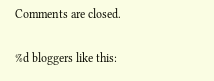Comments are closed.

%d bloggers like this: